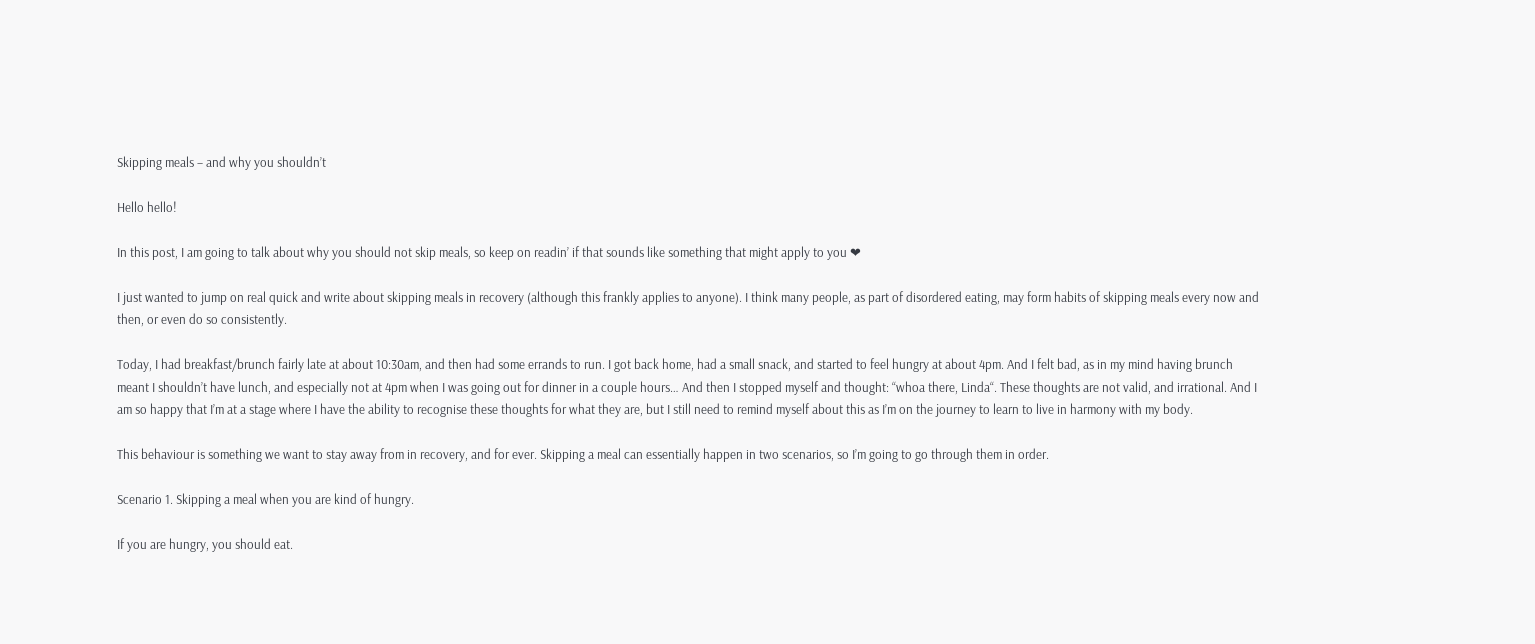Skipping meals – and why you shouldn’t

Hello hello!

In this post, I am going to talk about why you should not skip meals, so keep on readin’ if that sounds like something that might apply to you ❤

I just wanted to jump on real quick and write about skipping meals in recovery (although this frankly applies to anyone). I think many people, as part of disordered eating, may form habits of skipping meals every now and then, or even do so consistently.

Today, I had breakfast/brunch fairly late at about 10:30am, and then had some errands to run. I got back home, had a small snack, and started to feel hungry at about 4pm. And I felt bad, as in my mind having brunch meant I shouldn’t have lunch, and especially not at 4pm when I was going out for dinner in a couple hours… And then I stopped myself and thought: “whoa there, Linda“. These thoughts are not valid, and irrational. And I am so happy that I’m at a stage where I have the ability to recognise these thoughts for what they are, but I still need to remind myself about this as I’m on the journey to learn to live in harmony with my body.

This behaviour is something we want to stay away from in recovery, and for ever. Skipping a meal can essentially happen in two scenarios, so I’m going to go through them in order.

Scenario 1. Skipping a meal when you are kind of hungry.

If you are hungry, you should eat.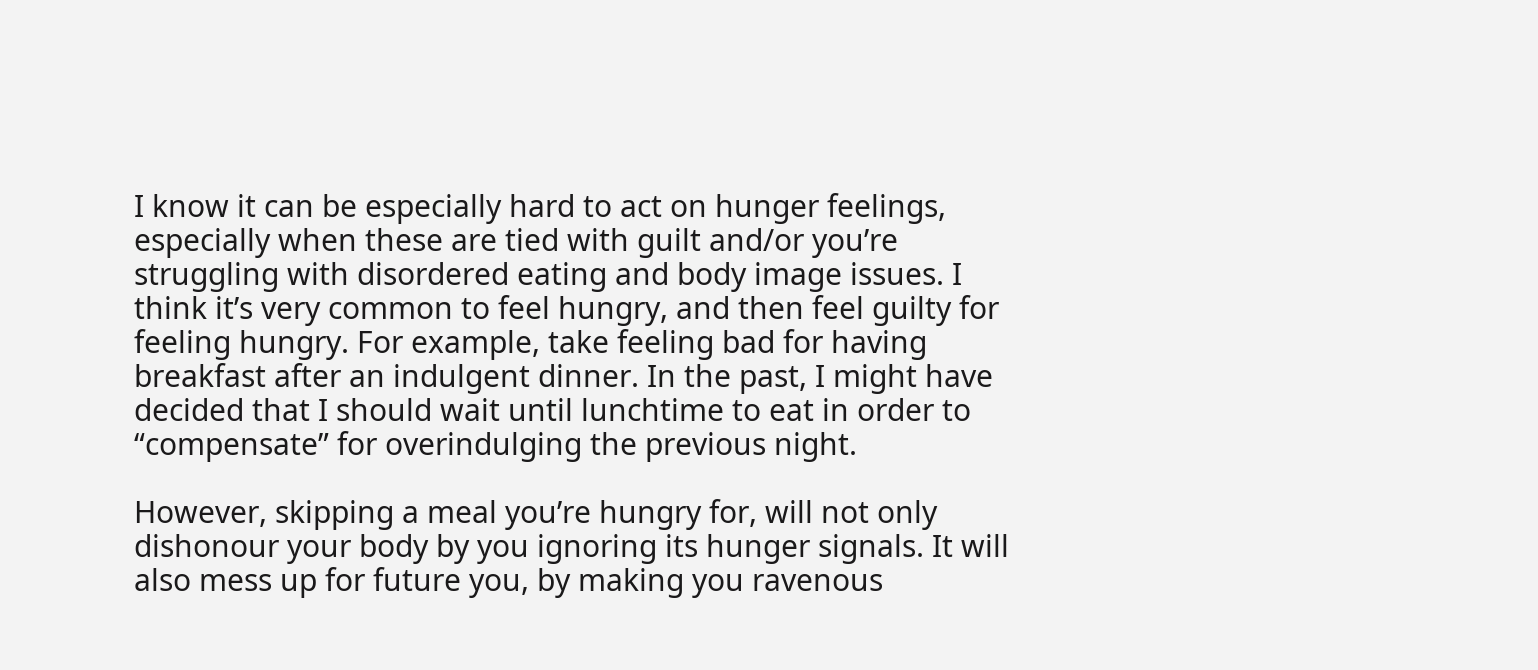I know it can be especially hard to act on hunger feelings, especially when these are tied with guilt and/or you’re struggling with disordered eating and body image issues. I think it’s very common to feel hungry, and then feel guilty for feeling hungry. For example, take feeling bad for having breakfast after an indulgent dinner. In the past, I might have decided that I should wait until lunchtime to eat in order to “compensate” for overindulging the previous night.

However, skipping a meal you’re hungry for, will not only dishonour your body by you ignoring its hunger signals. It will also mess up for future you, by making you ravenous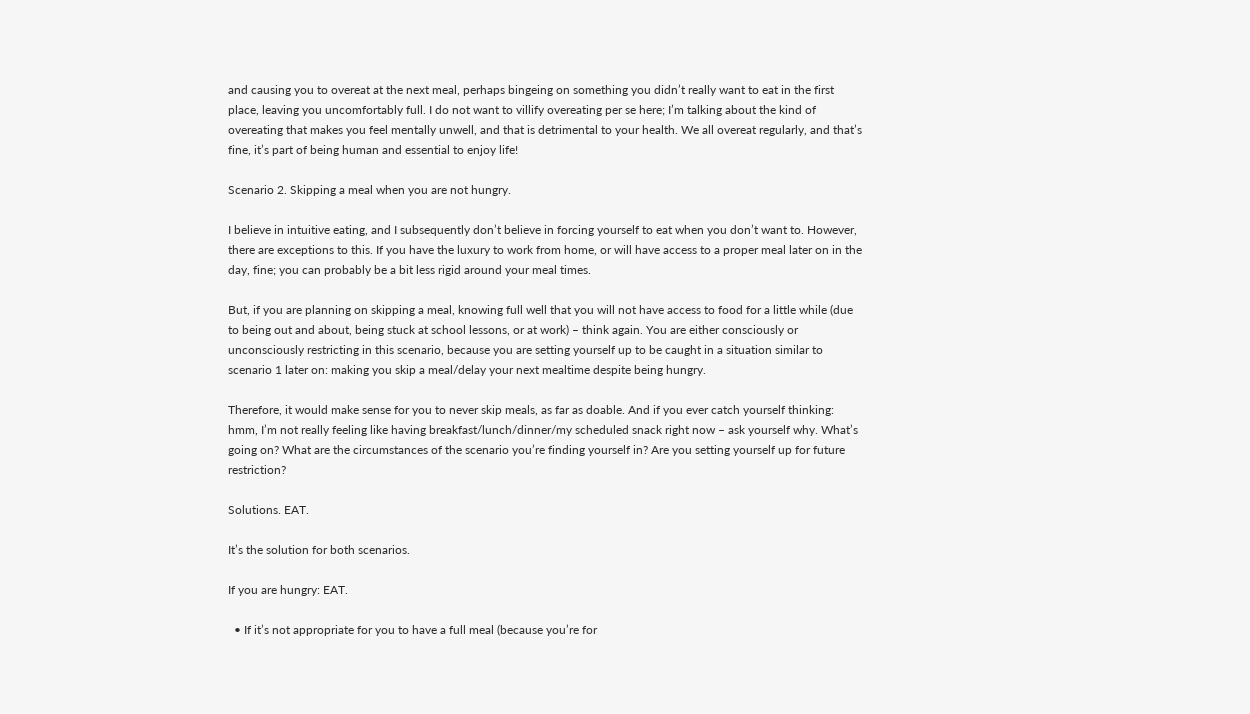and causing you to overeat at the next meal, perhaps bingeing on something you didn’t really want to eat in the first place, leaving you uncomfortably full. I do not want to villify overeating per se here; I’m talking about the kind of overeating that makes you feel mentally unwell, and that is detrimental to your health. We all overeat regularly, and that’s fine, it’s part of being human and essential to enjoy life!

Scenario 2. Skipping a meal when you are not hungry.

I believe in intuitive eating, and I subsequently don’t believe in forcing yourself to eat when you don’t want to. However, there are exceptions to this. If you have the luxury to work from home, or will have access to a proper meal later on in the day, fine; you can probably be a bit less rigid around your meal times.

But, if you are planning on skipping a meal, knowing full well that you will not have access to food for a little while (due to being out and about, being stuck at school lessons, or at work) – think again. You are either consciously or unconsciously restricting in this scenario, because you are setting yourself up to be caught in a situation similar to scenario 1 later on: making you skip a meal/delay your next mealtime despite being hungry.

Therefore, it would make sense for you to never skip meals, as far as doable. And if you ever catch yourself thinking: hmm, I’m not really feeling like having breakfast/lunch/dinner/my scheduled snack right now – ask yourself why. What’s going on? What are the circumstances of the scenario you’re finding yourself in? Are you setting yourself up for future restriction?

Solutions. EAT.

It’s the solution for both scenarios.

If you are hungry: EAT.

  • If it’s not appropriate for you to have a full meal (because you’re for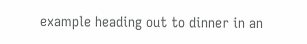example heading out to dinner in an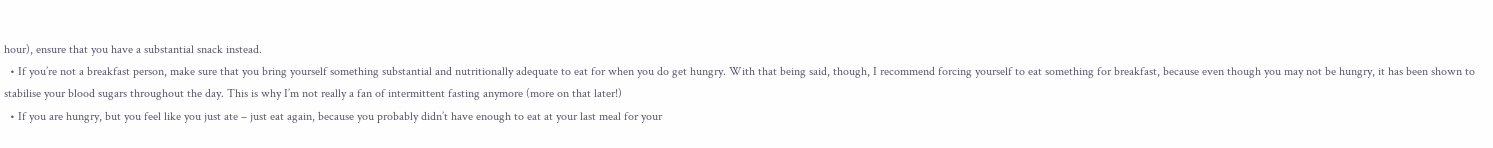hour), ensure that you have a substantial snack instead.
  • If you’re not a breakfast person, make sure that you bring yourself something substantial and nutritionally adequate to eat for when you do get hungry. With that being said, though, I recommend forcing yourself to eat something for breakfast, because even though you may not be hungry, it has been shown to stabilise your blood sugars throughout the day. This is why I’m not really a fan of intermittent fasting anymore (more on that later!)
  • If you are hungry, but you feel like you just ate – just eat again, because you probably didn’t have enough to eat at your last meal for your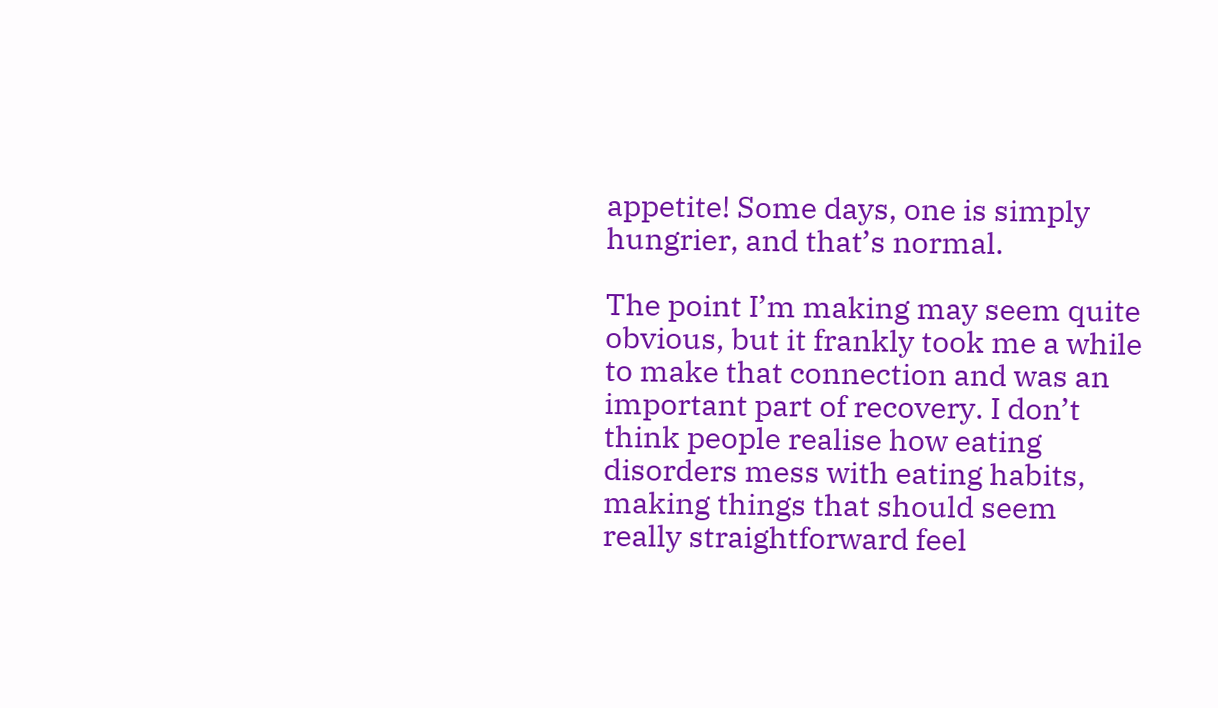appetite! Some days, one is simply hungrier, and that’s normal.

The point I’m making may seem quite obvious, but it frankly took me a while to make that connection and was an important part of recovery. I don’t think people realise how eating disorders mess with eating habits, making things that should seem really straightforward feel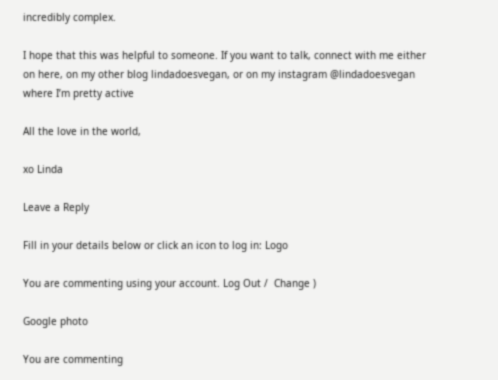incredibly complex.

I hope that this was helpful to someone. If you want to talk, connect with me either on here, on my other blog lindadoesvegan, or on my instagram @lindadoesvegan where I’m pretty active

All the love in the world,

xo Linda

Leave a Reply

Fill in your details below or click an icon to log in: Logo

You are commenting using your account. Log Out /  Change )

Google photo

You are commenting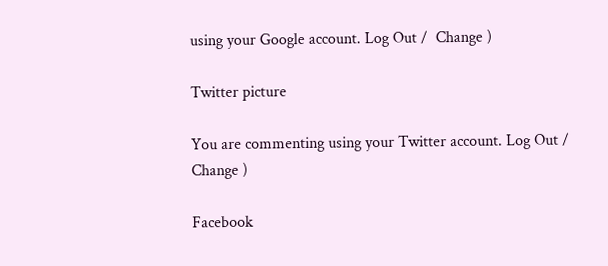using your Google account. Log Out /  Change )

Twitter picture

You are commenting using your Twitter account. Log Out /  Change )

Facebook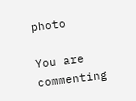photo

You are commenting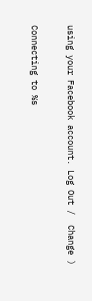using your Facebook account. Log Out /  Change )

Connecting to %s